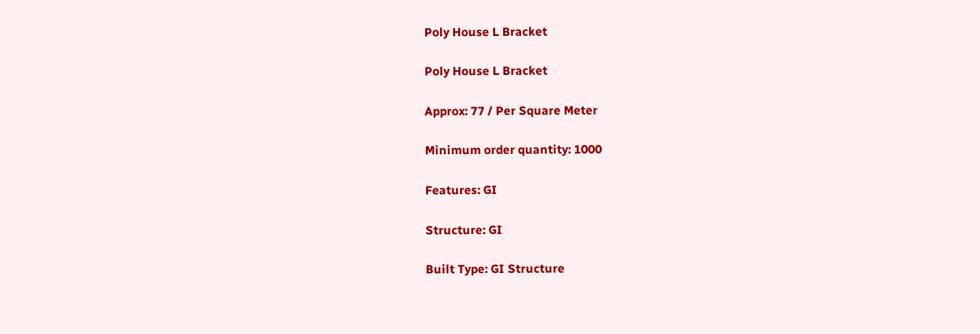Poly House L Bracket

Poly House L Bracket

Approx: 77 / Per Square Meter

Minimum order quantity: 1000

Features: GI

Structure: GI

Built Type: GI Structure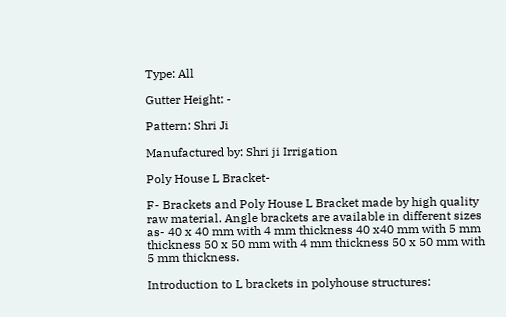Type: All

Gutter Height: -

Pattern: Shri Ji

Manufactured by: Shri ji Irrigation

Poly House L Bracket-

F- Brackets and Poly House L Bracket made by high quality raw material. Angle brackets are available in different sizes as- 40 x 40 mm with 4 mm thickness 40 x40 mm with 5 mm thickness 50 x 50 mm with 4 mm thickness 50 x 50 mm with 5 mm thickness.

Introduction to L brackets in polyhouse structures: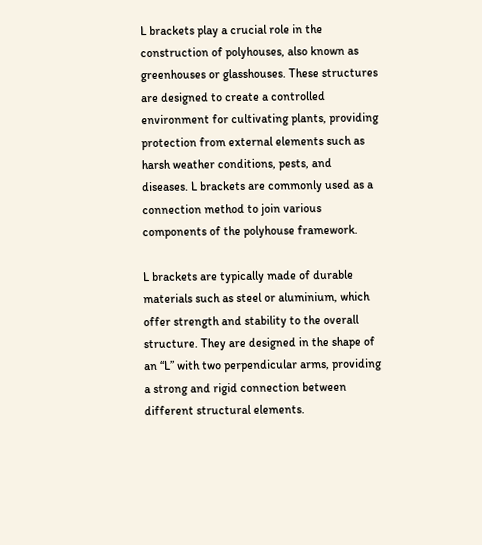L brackets play a crucial role in the construction of polyhouses, also known as greenhouses or glasshouses. These structures are designed to create a controlled environment for cultivating plants, providing protection from external elements such as harsh weather conditions, pests, and diseases. L brackets are commonly used as a connection method to join various components of the polyhouse framework.

L brackets are typically made of durable materials such as steel or aluminium, which offer strength and stability to the overall structure. They are designed in the shape of an “L” with two perpendicular arms, providing a strong and rigid connection between different structural elements.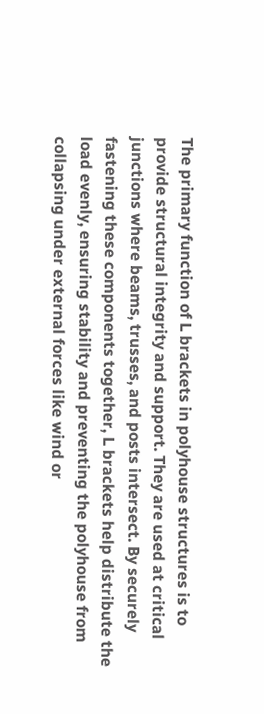The primary function of L brackets in polyhouse structures is to provide structural integrity and support. They are used at critical junctions where beams, trusses, and posts intersect. By securely fastening these components together, L brackets help distribute the load evenly, ensuring stability and preventing the polyhouse from collapsing under external forces like wind or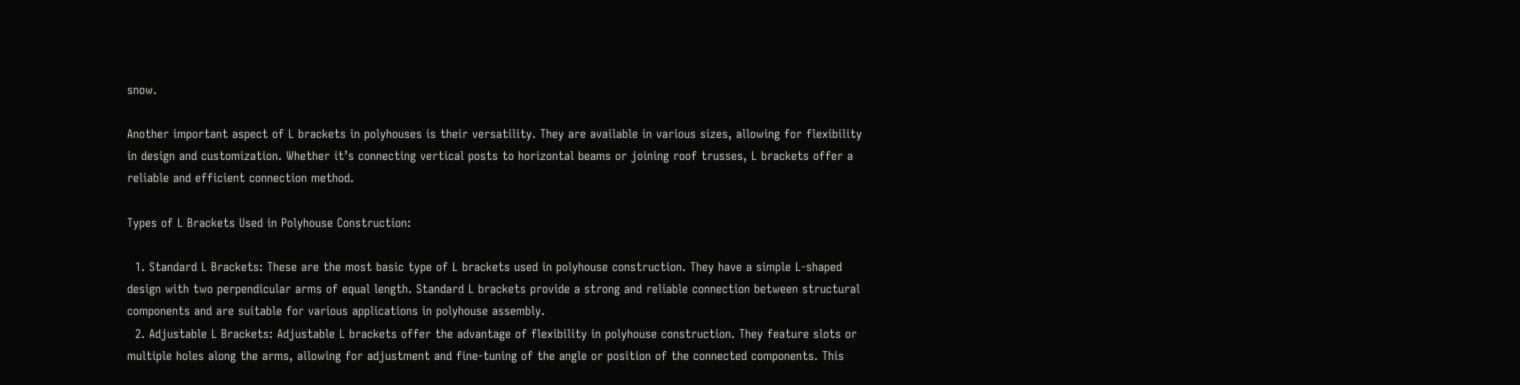snow.

Another important aspect of L brackets in polyhouses is their versatility. They are available in various sizes, allowing for flexibility in design and customization. Whether it’s connecting vertical posts to horizontal beams or joining roof trusses, L brackets offer a reliable and efficient connection method.

Types of L Brackets Used in Polyhouse Construction:

  1. Standard L Brackets: These are the most basic type of L brackets used in polyhouse construction. They have a simple L-shaped design with two perpendicular arms of equal length. Standard L brackets provide a strong and reliable connection between structural components and are suitable for various applications in polyhouse assembly.
  2. Adjustable L Brackets: Adjustable L brackets offer the advantage of flexibility in polyhouse construction. They feature slots or multiple holes along the arms, allowing for adjustment and fine-tuning of the angle or position of the connected components. This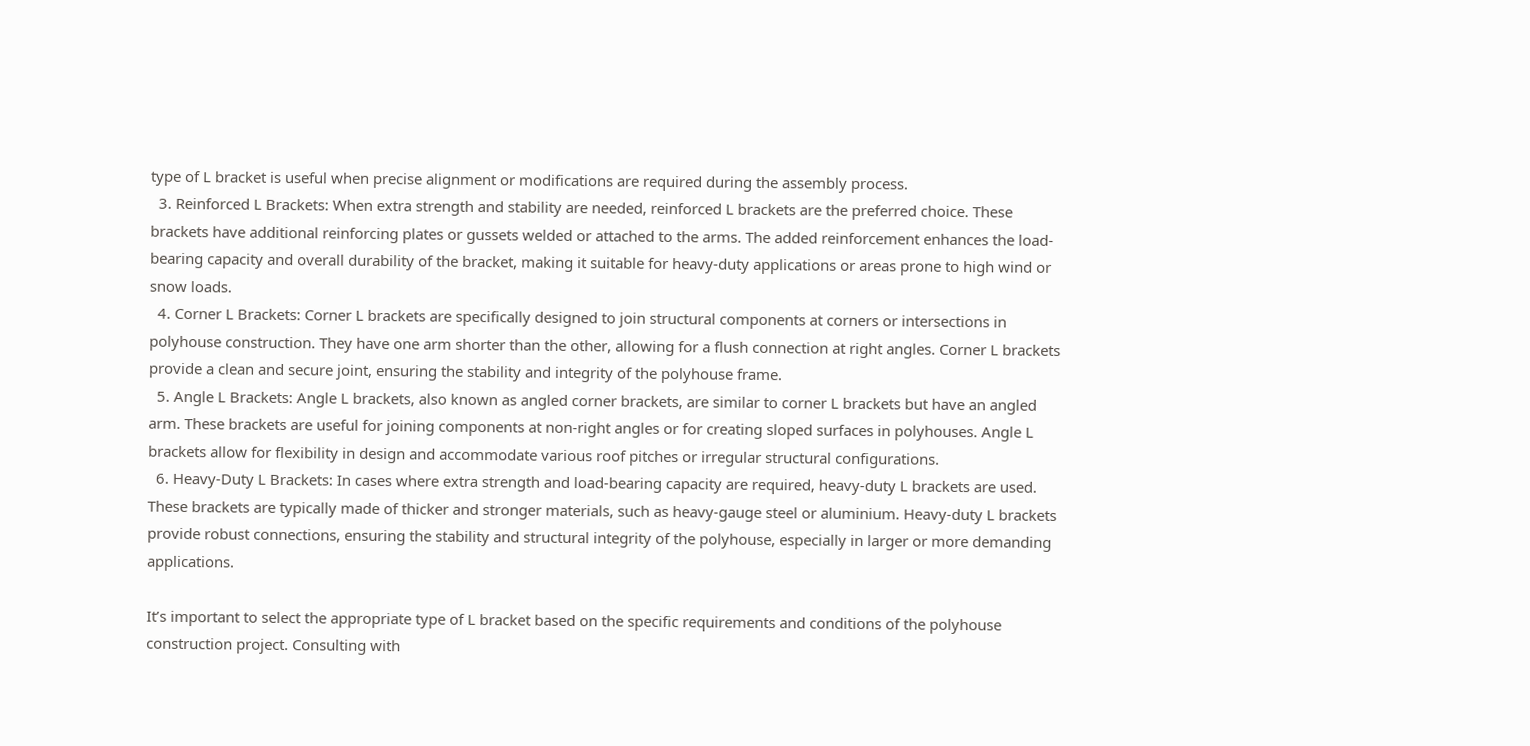type of L bracket is useful when precise alignment or modifications are required during the assembly process.
  3. Reinforced L Brackets: When extra strength and stability are needed, reinforced L brackets are the preferred choice. These brackets have additional reinforcing plates or gussets welded or attached to the arms. The added reinforcement enhances the load-bearing capacity and overall durability of the bracket, making it suitable for heavy-duty applications or areas prone to high wind or snow loads.
  4. Corner L Brackets: Corner L brackets are specifically designed to join structural components at corners or intersections in polyhouse construction. They have one arm shorter than the other, allowing for a flush connection at right angles. Corner L brackets provide a clean and secure joint, ensuring the stability and integrity of the polyhouse frame.
  5. Angle L Brackets: Angle L brackets, also known as angled corner brackets, are similar to corner L brackets but have an angled arm. These brackets are useful for joining components at non-right angles or for creating sloped surfaces in polyhouses. Angle L brackets allow for flexibility in design and accommodate various roof pitches or irregular structural configurations.
  6. Heavy-Duty L Brackets: In cases where extra strength and load-bearing capacity are required, heavy-duty L brackets are used. These brackets are typically made of thicker and stronger materials, such as heavy-gauge steel or aluminium. Heavy-duty L brackets provide robust connections, ensuring the stability and structural integrity of the polyhouse, especially in larger or more demanding applications.

It’s important to select the appropriate type of L bracket based on the specific requirements and conditions of the polyhouse construction project. Consulting with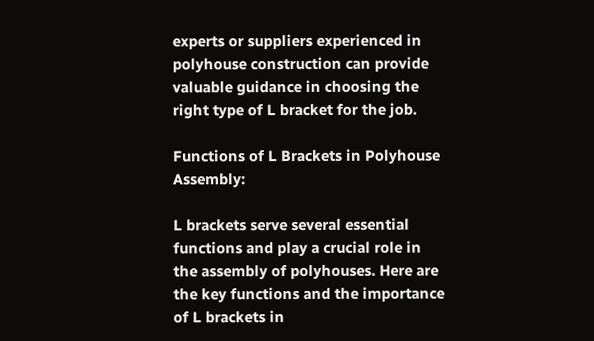experts or suppliers experienced in polyhouse construction can provide valuable guidance in choosing the right type of L bracket for the job.

Functions of L Brackets in Polyhouse Assembly:

L brackets serve several essential functions and play a crucial role in the assembly of polyhouses. Here are the key functions and the importance of L brackets in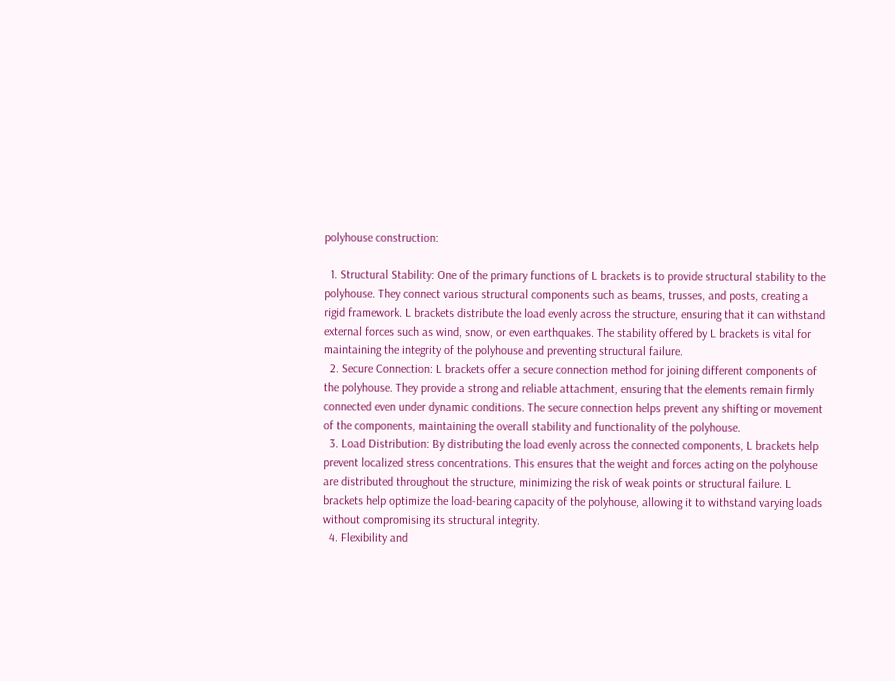polyhouse construction:

  1. Structural Stability: One of the primary functions of L brackets is to provide structural stability to the polyhouse. They connect various structural components such as beams, trusses, and posts, creating a rigid framework. L brackets distribute the load evenly across the structure, ensuring that it can withstand external forces such as wind, snow, or even earthquakes. The stability offered by L brackets is vital for maintaining the integrity of the polyhouse and preventing structural failure.
  2. Secure Connection: L brackets offer a secure connection method for joining different components of the polyhouse. They provide a strong and reliable attachment, ensuring that the elements remain firmly connected even under dynamic conditions. The secure connection helps prevent any shifting or movement of the components, maintaining the overall stability and functionality of the polyhouse.
  3. Load Distribution: By distributing the load evenly across the connected components, L brackets help prevent localized stress concentrations. This ensures that the weight and forces acting on the polyhouse are distributed throughout the structure, minimizing the risk of weak points or structural failure. L brackets help optimize the load-bearing capacity of the polyhouse, allowing it to withstand varying loads without compromising its structural integrity.
  4. Flexibility and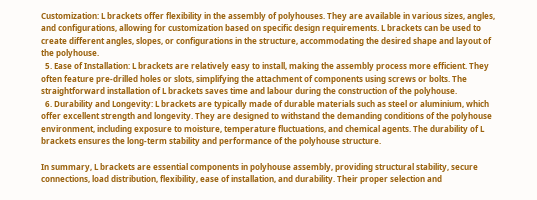Customization: L brackets offer flexibility in the assembly of polyhouses. They are available in various sizes, angles, and configurations, allowing for customization based on specific design requirements. L brackets can be used to create different angles, slopes, or configurations in the structure, accommodating the desired shape and layout of the polyhouse.
  5. Ease of Installation: L brackets are relatively easy to install, making the assembly process more efficient. They often feature pre-drilled holes or slots, simplifying the attachment of components using screws or bolts. The straightforward installation of L brackets saves time and labour during the construction of the polyhouse.
  6. Durability and Longevity: L brackets are typically made of durable materials such as steel or aluminium, which offer excellent strength and longevity. They are designed to withstand the demanding conditions of the polyhouse environment, including exposure to moisture, temperature fluctuations, and chemical agents. The durability of L brackets ensures the long-term stability and performance of the polyhouse structure.

In summary, L brackets are essential components in polyhouse assembly, providing structural stability, secure connections, load distribution, flexibility, ease of installation, and durability. Their proper selection and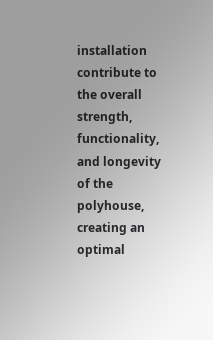installation contribute to the overall strength, functionality, and longevity of the polyhouse, creating an optimal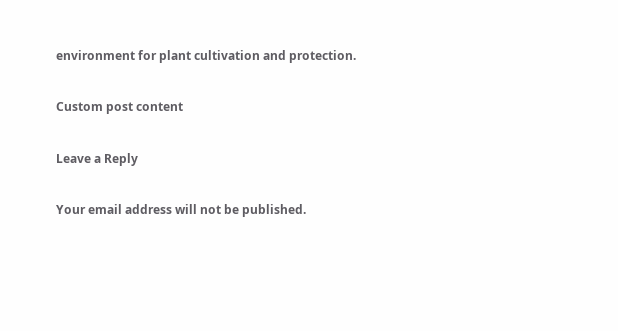environment for plant cultivation and protection.

Custom post content

Leave a Reply

Your email address will not be published.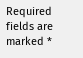Required fields are marked *